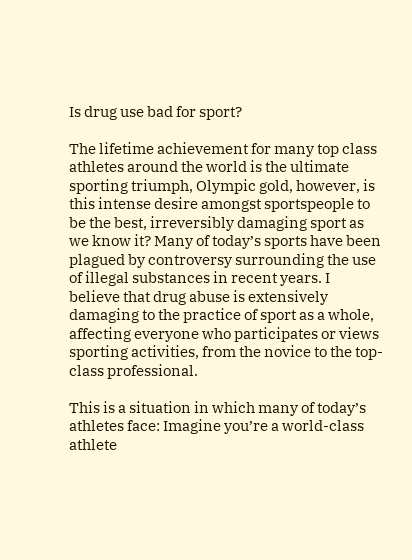Is drug use bad for sport?

The lifetime achievement for many top class athletes around the world is the ultimate sporting triumph, Olympic gold, however, is this intense desire amongst sportspeople to be the best, irreversibly damaging sport as we know it? Many of today’s sports have been plagued by controversy surrounding the use of illegal substances in recent years. I believe that drug abuse is extensively damaging to the practice of sport as a whole, affecting everyone who participates or views sporting activities, from the novice to the top-class professional.

This is a situation in which many of today’s athletes face: Imagine you’re a world-class athlete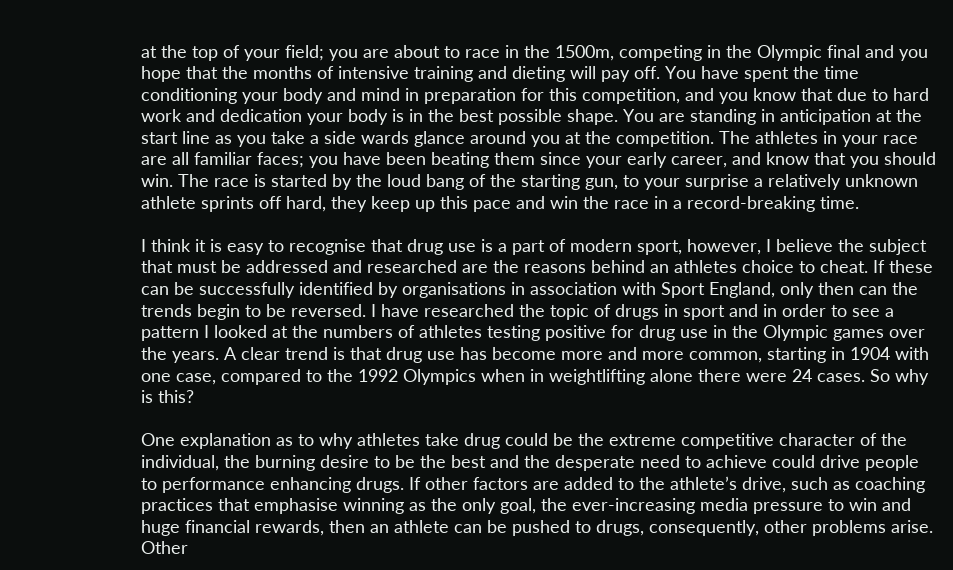at the top of your field; you are about to race in the 1500m, competing in the Olympic final and you hope that the months of intensive training and dieting will pay off. You have spent the time conditioning your body and mind in preparation for this competition, and you know that due to hard work and dedication your body is in the best possible shape. You are standing in anticipation at the start line as you take a side wards glance around you at the competition. The athletes in your race are all familiar faces; you have been beating them since your early career, and know that you should win. The race is started by the loud bang of the starting gun, to your surprise a relatively unknown athlete sprints off hard, they keep up this pace and win the race in a record-breaking time.

I think it is easy to recognise that drug use is a part of modern sport, however, I believe the subject that must be addressed and researched are the reasons behind an athletes choice to cheat. If these can be successfully identified by organisations in association with Sport England, only then can the trends begin to be reversed. I have researched the topic of drugs in sport and in order to see a pattern I looked at the numbers of athletes testing positive for drug use in the Olympic games over the years. A clear trend is that drug use has become more and more common, starting in 1904 with one case, compared to the 1992 Olympics when in weightlifting alone there were 24 cases. So why is this?

One explanation as to why athletes take drug could be the extreme competitive character of the individual, the burning desire to be the best and the desperate need to achieve could drive people to performance enhancing drugs. If other factors are added to the athlete’s drive, such as coaching practices that emphasise winning as the only goal, the ever-increasing media pressure to win and huge financial rewards, then an athlete can be pushed to drugs, consequently, other problems arise. Other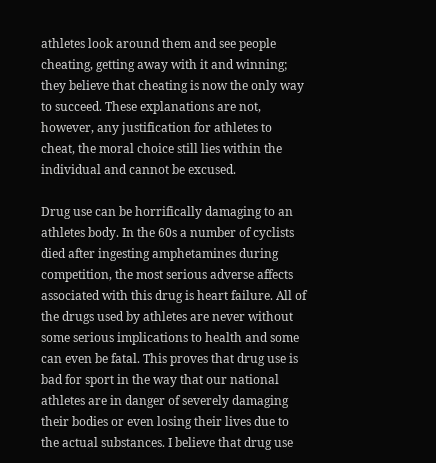athletes look around them and see people cheating, getting away with it and winning; they believe that cheating is now the only way to succeed. These explanations are not, however, any justification for athletes to cheat, the moral choice still lies within the individual and cannot be excused.

Drug use can be horrifically damaging to an athletes body. In the 60s a number of cyclists died after ingesting amphetamines during competition, the most serious adverse affects associated with this drug is heart failure. All of the drugs used by athletes are never without some serious implications to health and some can even be fatal. This proves that drug use is bad for sport in the way that our national athletes are in danger of severely damaging their bodies or even losing their lives due to the actual substances. I believe that drug use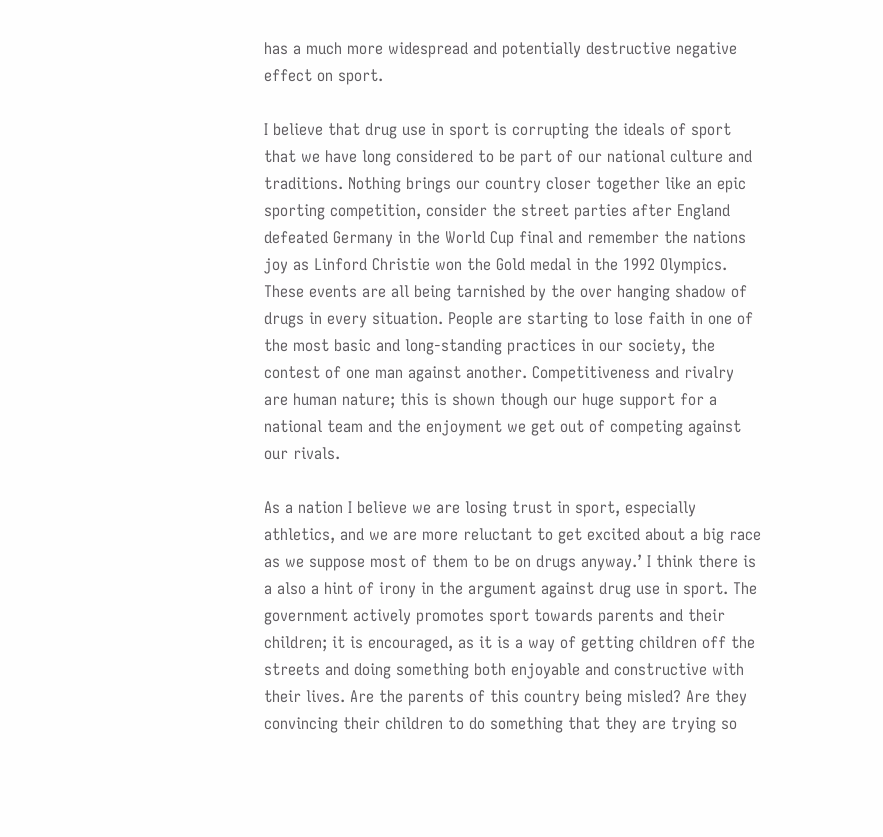has a much more widespread and potentially destructive negative effect on sport.

I believe that drug use in sport is corrupting the ideals of sport that we have long considered to be part of our national culture and traditions. Nothing brings our country closer together like an epic sporting competition, consider the street parties after England defeated Germany in the World Cup final and remember the nations joy as Linford Christie won the Gold medal in the 1992 Olympics. These events are all being tarnished by the over hanging shadow of drugs in every situation. People are starting to lose faith in one of the most basic and long-standing practices in our society, the contest of one man against another. Competitiveness and rivalry are human nature; this is shown though our huge support for a national team and the enjoyment we get out of competing against our rivals.

As a nation I believe we are losing trust in sport, especially athletics, and we are more reluctant to get excited about a big race as we suppose most of them to be on drugs anyway.’ I think there is a also a hint of irony in the argument against drug use in sport. The government actively promotes sport towards parents and their children; it is encouraged, as it is a way of getting children off the streets and doing something both enjoyable and constructive with their lives. Are the parents of this country being misled? Are they convincing their children to do something that they are trying so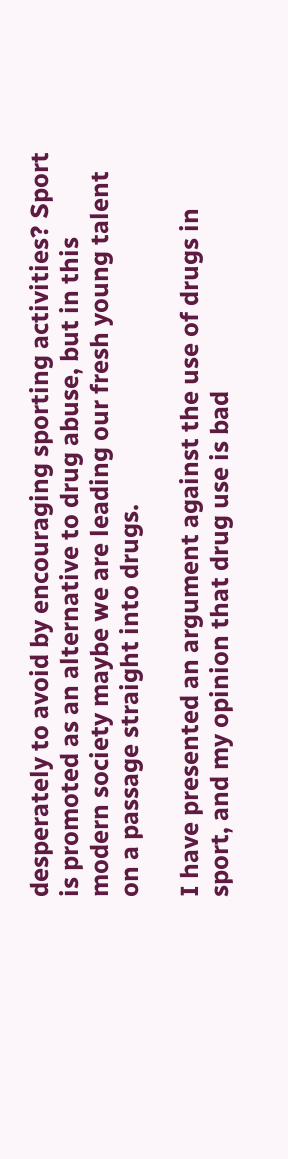desperately to avoid by encouraging sporting activities? Sport is promoted as an alternative to drug abuse, but in this modern society maybe we are leading our fresh young talent on a passage straight into drugs.

I have presented an argument against the use of drugs in sport, and my opinion that drug use is bad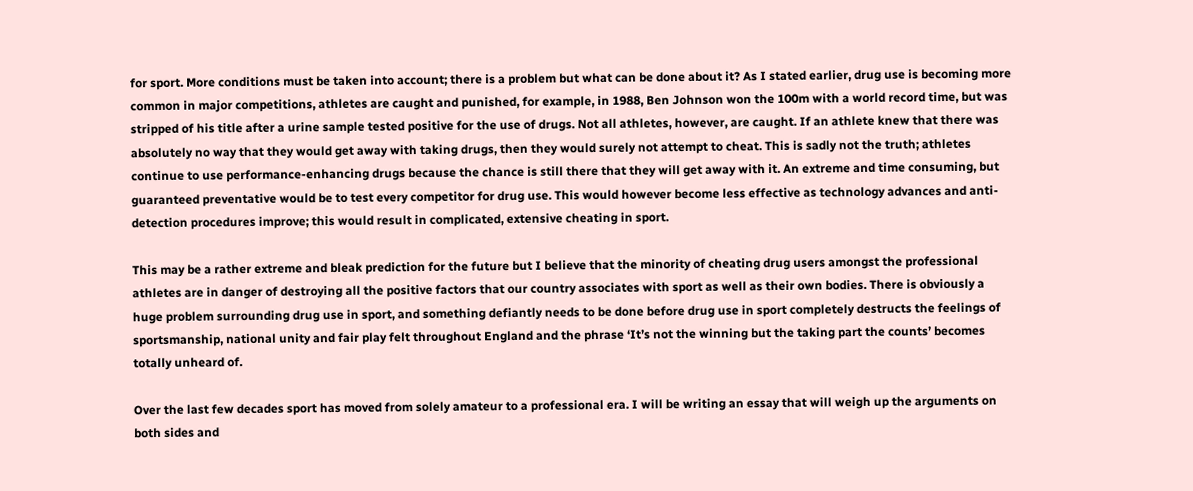for sport. More conditions must be taken into account; there is a problem but what can be done about it? As I stated earlier, drug use is becoming more common in major competitions, athletes are caught and punished, for example, in 1988, Ben Johnson won the 100m with a world record time, but was stripped of his title after a urine sample tested positive for the use of drugs. Not all athletes, however, are caught. If an athlete knew that there was absolutely no way that they would get away with taking drugs, then they would surely not attempt to cheat. This is sadly not the truth; athletes continue to use performance-enhancing drugs because the chance is still there that they will get away with it. An extreme and time consuming, but guaranteed preventative would be to test every competitor for drug use. This would however become less effective as technology advances and anti-detection procedures improve; this would result in complicated, extensive cheating in sport.

This may be a rather extreme and bleak prediction for the future but I believe that the minority of cheating drug users amongst the professional athletes are in danger of destroying all the positive factors that our country associates with sport as well as their own bodies. There is obviously a huge problem surrounding drug use in sport, and something defiantly needs to be done before drug use in sport completely destructs the feelings of sportsmanship, national unity and fair play felt throughout England and the phrase ‘It’s not the winning but the taking part the counts’ becomes totally unheard of.

Over the last few decades sport has moved from solely amateur to a professional era. I will be writing an essay that will weigh up the arguments on both sides and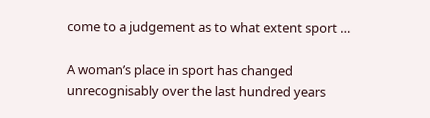come to a judgement as to what extent sport …

A woman’s place in sport has changed unrecognisably over the last hundred years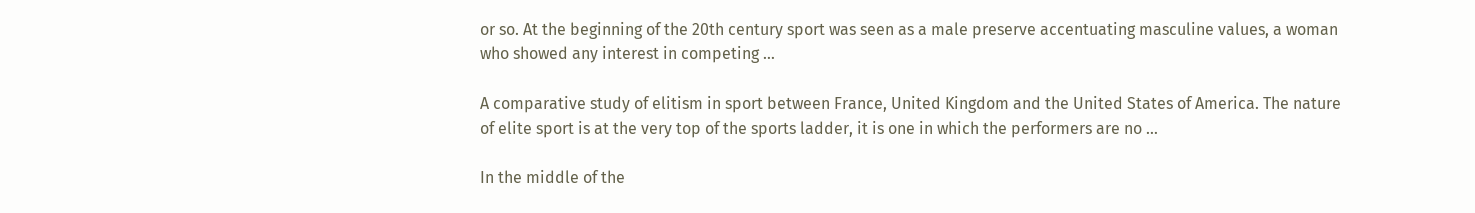or so. At the beginning of the 20th century sport was seen as a male preserve accentuating masculine values, a woman who showed any interest in competing …

A comparative study of elitism in sport between France, United Kingdom and the United States of America. The nature of elite sport is at the very top of the sports ladder, it is one in which the performers are no …

In the middle of the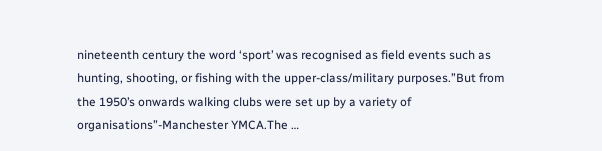nineteenth century the word ‘sport’ was recognised as field events such as hunting, shooting, or fishing with the upper-class/military purposes.”But from the 1950’s onwards walking clubs were set up by a variety of organisations”-Manchester YMCA.The …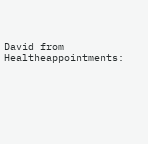David from Healtheappointments: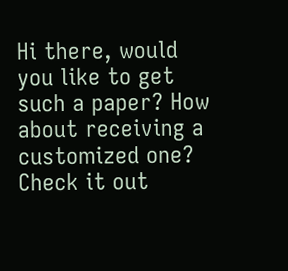Hi there, would you like to get such a paper? How about receiving a customized one? Check it out